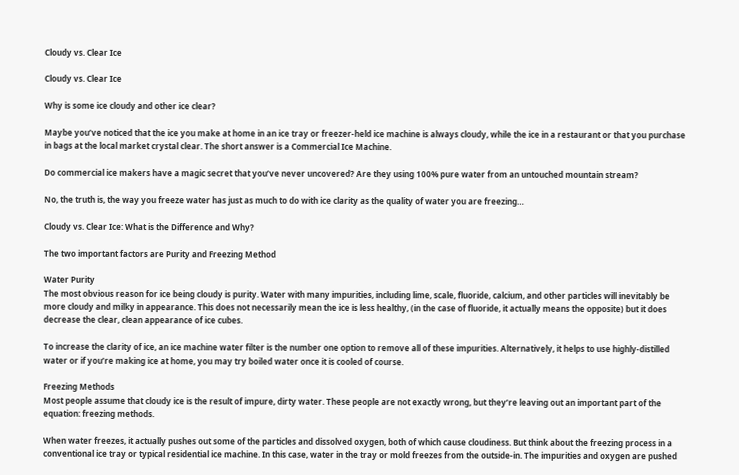Cloudy vs. Clear Ice

Cloudy vs. Clear Ice

Why is some ice cloudy and other ice clear?

Maybe you’ve noticed that the ice you make at home in an ice tray or freezer-held ice machine is always cloudy, while the ice in a restaurant or that you purchase in bags at the local market crystal clear. The short answer is a Commercial Ice Machine.

Do commercial ice makers have a magic secret that you’ve never uncovered? Are they using 100% pure water from an untouched mountain stream?

No, the truth is, the way you freeze water has just as much to do with ice clarity as the quality of water you are freezing…

Cloudy vs. Clear Ice: What is the Difference and Why?

The two important factors are Purity and Freezing Method

Water Purity
The most obvious reason for ice being cloudy is purity. Water with many impurities, including lime, scale, fluoride, calcium, and other particles will inevitably be more cloudy and milky in appearance. This does not necessarily mean the ice is less healthy, (in the case of fluoride, it actually means the opposite) but it does decrease the clear, clean appearance of ice cubes.

To increase the clarity of ice, an ice machine water filter is the number one option to remove all of these impurities. Alternatively, it helps to use highly-distilled water or if you’re making ice at home, you may try boiled water once it is cooled of course.

Freezing Methods
Most people assume that cloudy ice is the result of impure, dirty water. These people are not exactly wrong, but they’re leaving out an important part of the equation: freezing methods.

When water freezes, it actually pushes out some of the particles and dissolved oxygen, both of which cause cloudiness. But think about the freezing process in a conventional ice tray or typical residential ice machine. In this case, water in the tray or mold freezes from the outside-in. The impurities and oxygen are pushed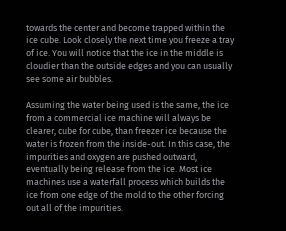towards the center and become trapped within the ice cube. Look closely the next time you freeze a tray of ice. You will notice that the ice in the middle is cloudier than the outside edges and you can usually see some air bubbles.

Assuming the water being used is the same, the ice from a commercial ice machine will always be clearer, cube for cube, than freezer ice because the water is frozen from the inside-out. In this case, the impurities and oxygen are pushed outward, eventually being release from the ice. Most ice machines use a waterfall process which builds the ice from one edge of the mold to the other forcing out all of the impurities.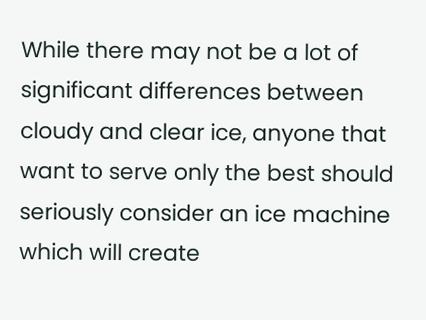While there may not be a lot of significant differences between cloudy and clear ice, anyone that want to serve only the best should seriously consider an ice machine which will create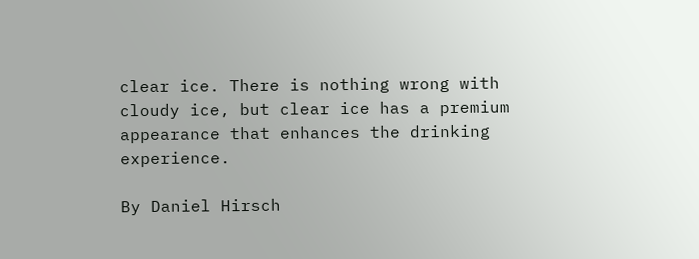clear ice. There is nothing wrong with cloudy ice, but clear ice has a premium appearance that enhances the drinking experience.

By Daniel Hirsch